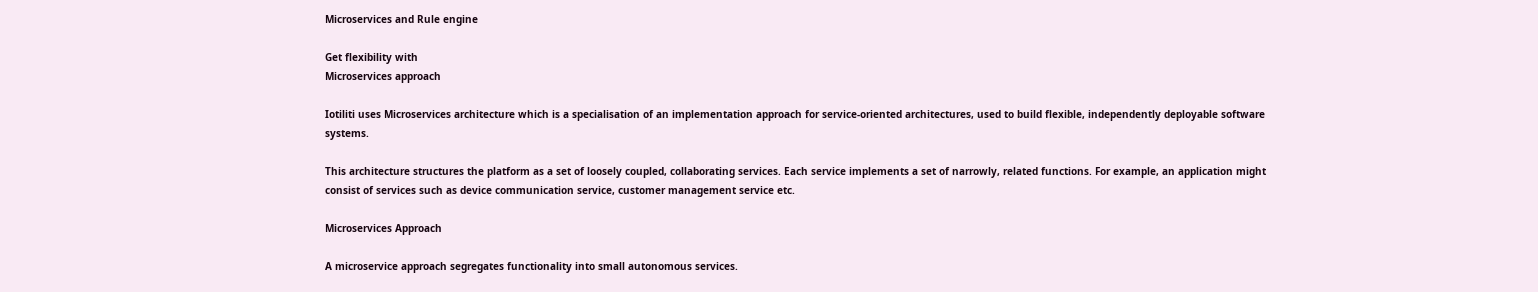Microservices and Rule engine

Get flexibility with
Microservices approach

Iotiliti uses Microservices architecture which is a specialisation of an implementation approach for service-oriented architectures, used to build flexible, independently deployable software systems.

This architecture structures the platform as a set of loosely coupled, collaborating services. Each service implements a set of narrowly, related functions. For example, an application might consist of services such as device communication service, customer management service etc.

Microservices Approach

A microservice approach segregates functionality into small autonomous services.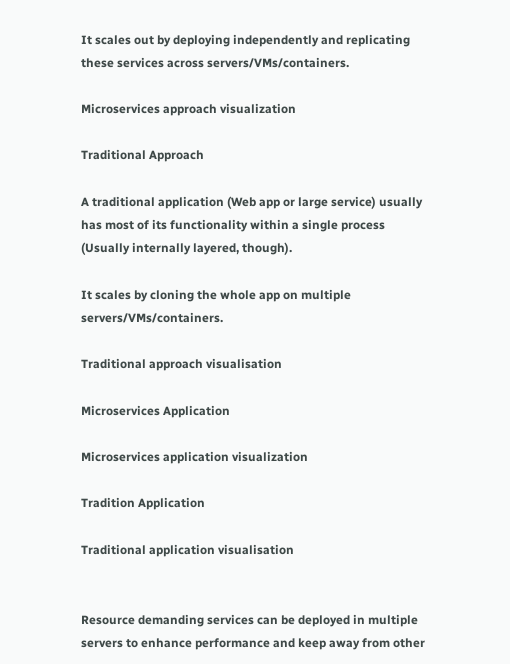It scales out by deploying independently and replicating these services across servers/VMs/containers.

Microservices approach visualization

Traditional Approach

A traditional application (Web app or large service) usually has most of its functionality within a single process (Usually internally layered, though).

It scales by cloning the whole app on multiple servers/VMs/containers.

Traditional approach visualisation

Microservices Application

Microservices application visualization

Tradition Application

Traditional application visualisation


Resource demanding services can be deployed in multiple servers to enhance performance and keep away from other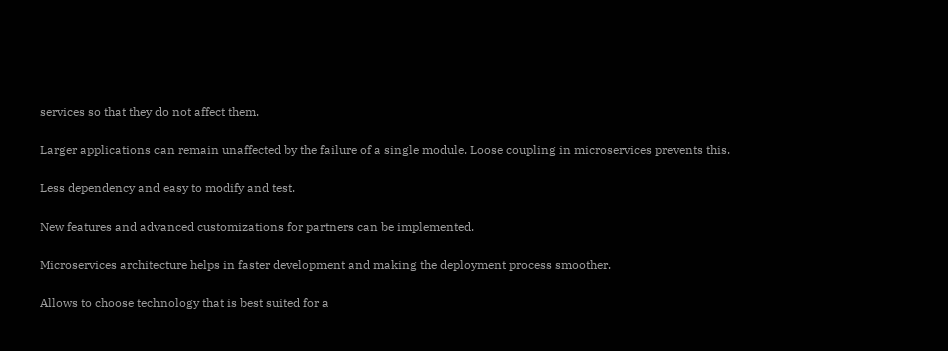services so that they do not affect them.

Larger applications can remain unaffected by the failure of a single module. Loose coupling in microservices prevents this.

Less dependency and easy to modify and test.

New features and advanced customizations for partners can be implemented.

Microservices architecture helps in faster development and making the deployment process smoother.

Allows to choose technology that is best suited for a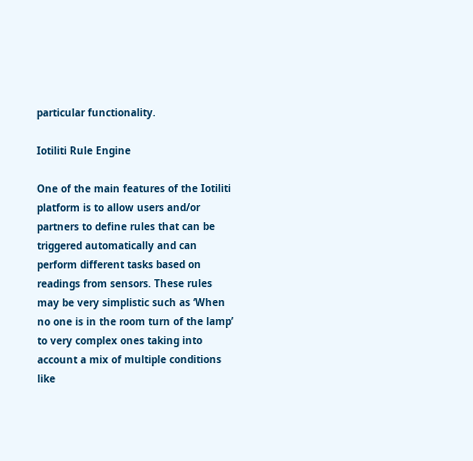particular functionality.

Iotiliti Rule Engine

One of the main features of the Iotiliti platform is to allow users and/or partners to define rules that can be triggered automatically and can perform different tasks based on readings from sensors. These rules may be very simplistic such as ‘When no one is in the room turn of the lamp’ to very complex ones taking into account a mix of multiple conditions like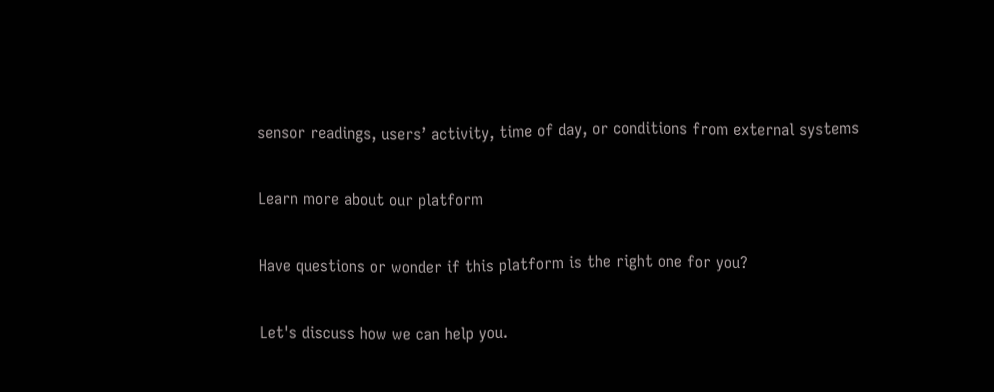sensor readings, users’ activity, time of day, or conditions from external systems

Learn more about our platform

Have questions or wonder if this platform is the right one for you?

Let's discuss how we can help you.